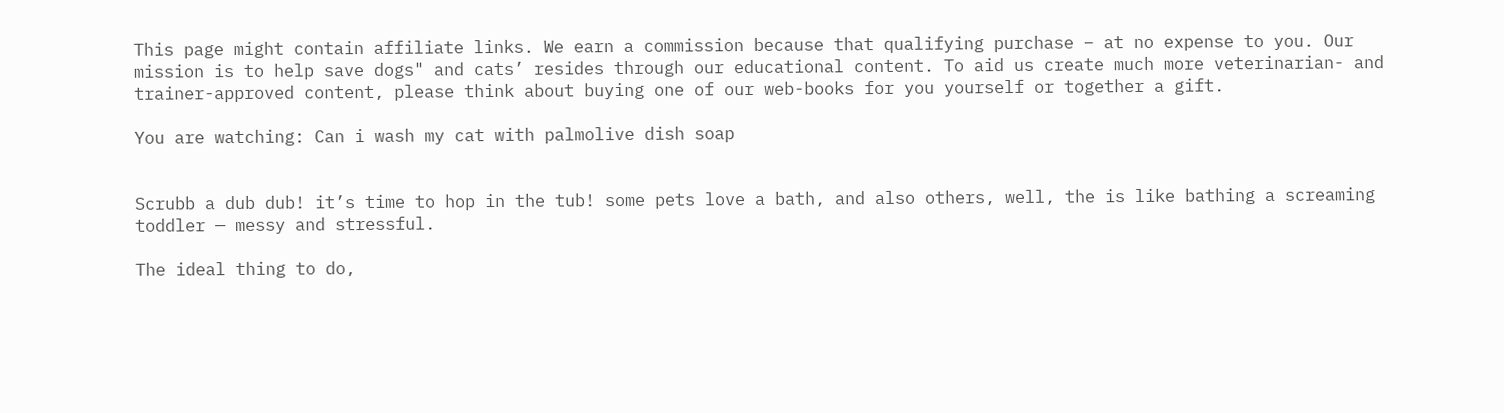This page might contain affiliate links. We earn a commission because that qualifying purchase – at no expense to you. Our mission is to help save dogs" and cats’ resides through our educational content. To aid us create much more veterinarian- and trainer-approved content, please think about buying one of our web-books for you yourself or together a gift.

You are watching: Can i wash my cat with palmolive dish soap


Scrubb a dub dub! it’s time to hop in the tub! some pets love a bath, and also others, well, the is like bathing a screaming toddler — messy and stressful.

The ideal thing to do,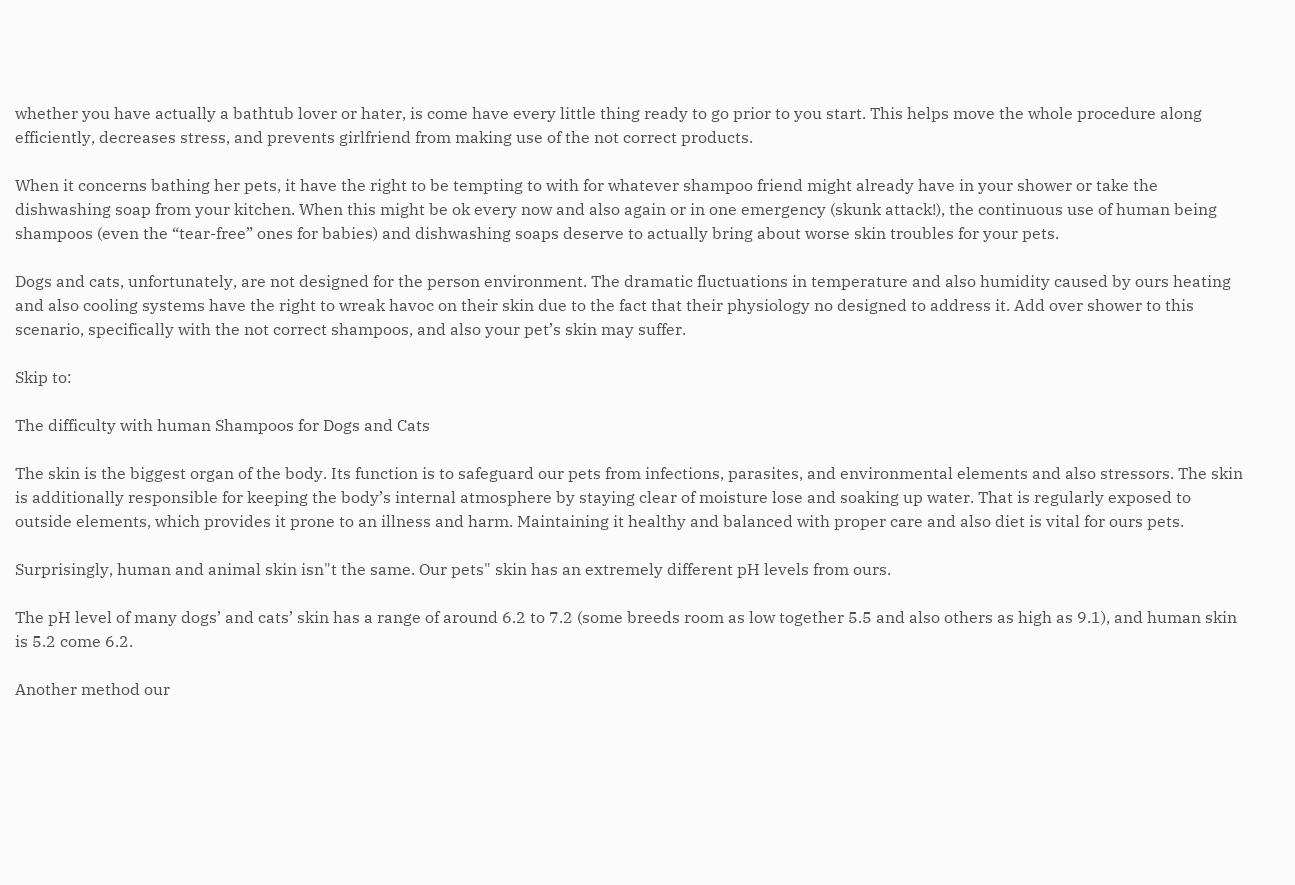whether you have actually a bathtub lover or hater, is come have every little thing ready to go prior to you start. This helps move the whole procedure along efficiently, decreases stress, and prevents girlfriend from making use of the not correct products.

When it concerns bathing her pets, it have the right to be tempting to with for whatever shampoo friend might already have in your shower or take the dishwashing soap from your kitchen. When this might be ok every now and also again or in one emergency (skunk attack!), the continuous use of human being shampoos (even the “tear-free” ones for babies) and dishwashing soaps deserve to actually bring about worse skin troubles for your pets.

Dogs and cats, unfortunately, are not designed for the person environment. The dramatic fluctuations in temperature and also humidity caused by ours heating and also cooling systems have the right to wreak havoc on their skin due to the fact that their physiology no designed to address it. Add over shower to this scenario, specifically with the not correct shampoos, and also your pet’s skin may suffer.

Skip to:

The difficulty with human Shampoos for Dogs and Cats

The skin is the biggest organ of the body. Its function is to safeguard our pets from infections, parasites, and environmental elements and also stressors. The skin is additionally responsible for keeping the body’s internal atmosphere by staying clear of moisture lose and soaking up water. That is regularly exposed to outside elements, which provides it prone to an illness and harm. Maintaining it healthy and balanced with proper care and also diet is vital for ours pets.

Surprisingly, human and animal skin isn"t the same. Our pets" skin has an extremely different pH levels from ours.

The pH level of many dogs’ and cats’ skin has a range of around 6.2 to 7.2 (some breeds room as low together 5.5 and also others as high as 9.1), and human skin is 5.2 come 6.2.

Another method our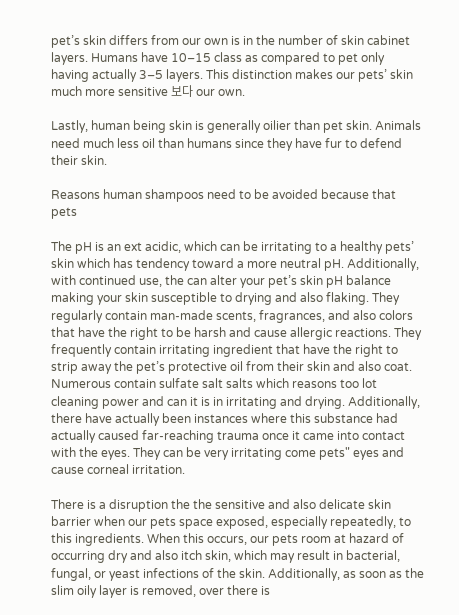pet’s skin differs from our own is in the number of skin cabinet layers. Humans have 10–15 class as compared to pet only having actually 3–5 layers. This distinction makes our pets’ skin much more sensitive 보다 our own.

Lastly, human being skin is generally oilier than pet skin. Animals need much less oil than humans since they have fur to defend their skin.

Reasons human shampoos need to be avoided because that pets

The pH is an ext acidic, which can be irritating to a healthy pets’ skin which has tendency toward a more neutral pH. Additionally, with continued use, the can alter your pet’s skin pH balance making your skin susceptible to drying and also flaking. They regularly contain man-made scents, fragrances, and also colors that have the right to be harsh and cause allergic reactions. They frequently contain irritating ingredient that have the right to strip away the pet’s protective oil from their skin and also coat. Numerous contain sulfate salt salts which reasons too lot cleaning power and can it is in irritating and drying. Additionally, there have actually been instances where this substance had actually caused far-reaching trauma once it came into contact with the eyes. They can be very irritating come pets" eyes and cause corneal irritation.

There is a disruption the the sensitive and also delicate skin barrier when our pets space exposed, especially repeatedly, to this ingredients. When this occurs, our pets room at hazard of occurring dry and also itch skin, which may result in bacterial, fungal, or yeast infections of the skin. Additionally, as soon as the slim oily layer is removed, over there is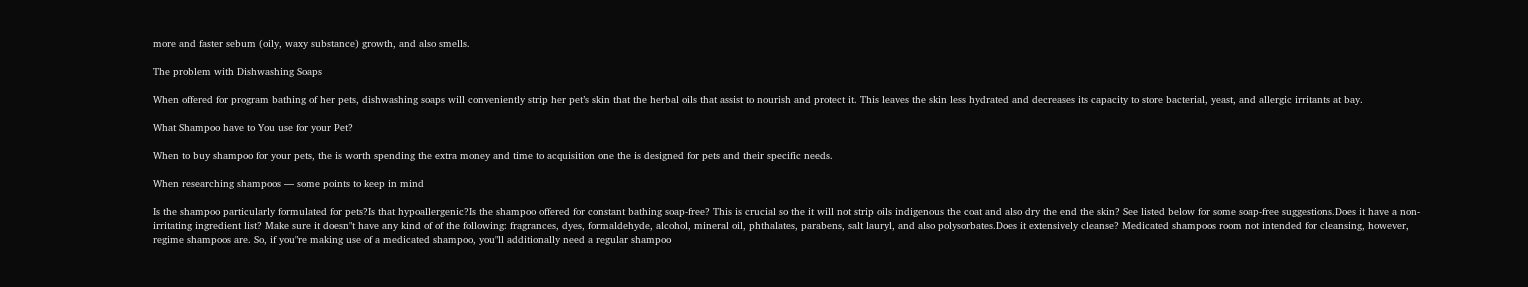more and faster sebum (oily, waxy substance) growth, and also smells.

The problem with Dishwashing Soaps

When offered for program bathing of her pets, dishwashing soaps will conveniently strip her pet’s skin that the herbal oils that assist to nourish and protect it. This leaves the skin less hydrated and decreases its capacity to store bacterial, yeast, and allergic irritants at bay.

What Shampoo have to You use for your Pet?

When to buy shampoo for your pets, the is worth spending the extra money and time to acquisition one the is designed for pets and their specific needs.

When researching shampoos — some points to keep in mind

Is the shampoo particularly formulated for pets?Is that hypoallergenic?Is the shampoo offered for constant bathing soap-free? This is crucial so the it will not strip oils indigenous the coat and also dry the end the skin? See listed below for some soap-free suggestions.Does it have a non-irritating ingredient list? Make sure it doesn"t have any kind of of the following: fragrances, dyes, formaldehyde, alcohol, mineral oil, phthalates, parabens, salt lauryl, and also polysorbates.Does it extensively cleanse? Medicated shampoos room not intended for cleansing, however, regime shampoos are. So, if you"re making use of a medicated shampoo, you"ll additionally need a regular shampoo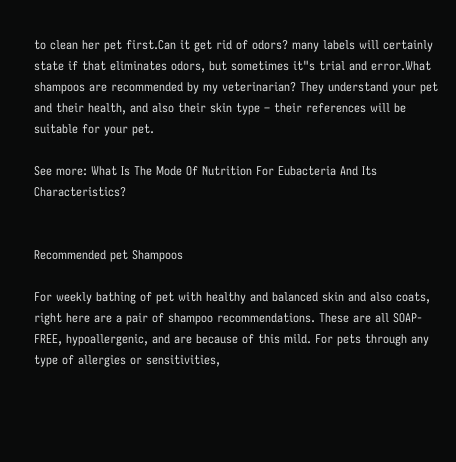to clean her pet first.Can it get rid of odors? many labels will certainly state if that eliminates odors, but sometimes it"s trial and error.What shampoos are recommended by my veterinarian? They understand your pet and their health, and also their skin type – their references will be suitable for your pet.

See more: What Is The Mode Of Nutrition For Eubacteria And Its Characteristics?


Recommended pet Shampoos

For weekly bathing of pet with healthy and balanced skin and also coats, right here are a pair of shampoo recommendations. These are all SOAP-FREE, hypoallergenic, and are because of this mild. For pets through any type of allergies or sensitivities,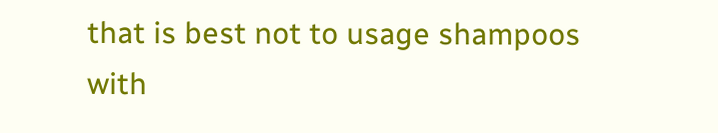that is best not to usage shampoos with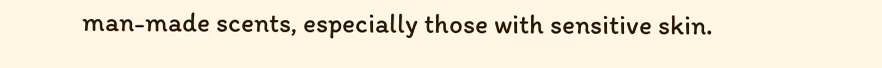man-made scents, especially those with sensitive skin.